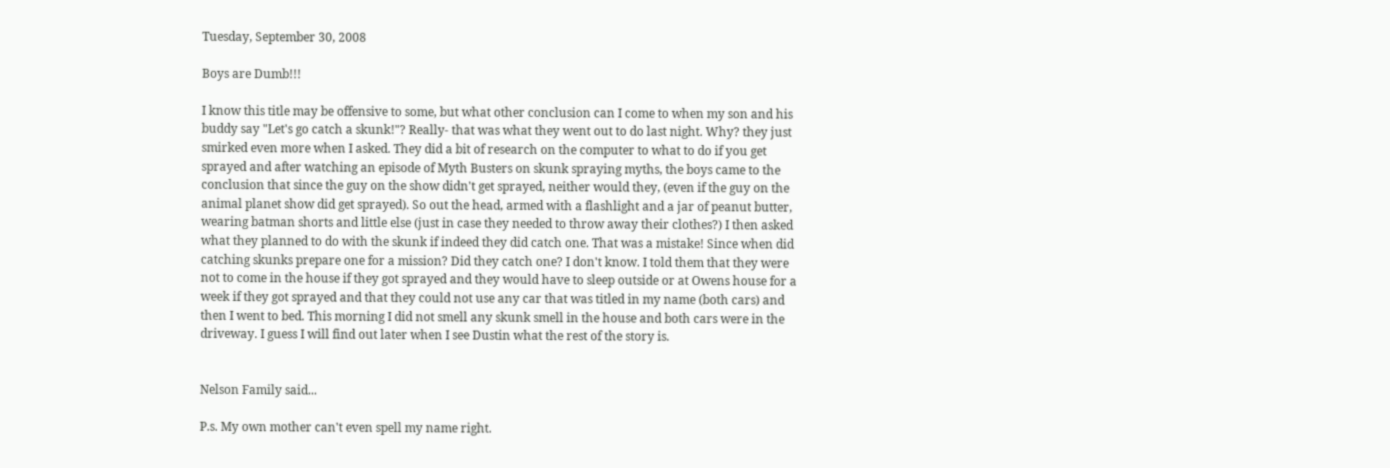Tuesday, September 30, 2008

Boys are Dumb!!!

I know this title may be offensive to some, but what other conclusion can I come to when my son and his buddy say "Let's go catch a skunk!"? Really- that was what they went out to do last night. Why? they just smirked even more when I asked. They did a bit of research on the computer to what to do if you get sprayed and after watching an episode of Myth Busters on skunk spraying myths, the boys came to the conclusion that since the guy on the show didn't get sprayed, neither would they, (even if the guy on the animal planet show did get sprayed). So out the head, armed with a flashlight and a jar of peanut butter, wearing batman shorts and little else (just in case they needed to throw away their clothes?) I then asked what they planned to do with the skunk if indeed they did catch one. That was a mistake! Since when did catching skunks prepare one for a mission? Did they catch one? I don't know. I told them that they were not to come in the house if they got sprayed and they would have to sleep outside or at Owens house for a week if they got sprayed and that they could not use any car that was titled in my name (both cars) and then I went to bed. This morning I did not smell any skunk smell in the house and both cars were in the driveway. I guess I will find out later when I see Dustin what the rest of the story is.


Nelson Family said...

P.s. My own mother can't even spell my name right.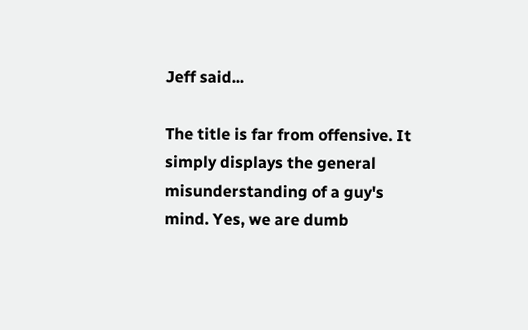Jeff said...

The title is far from offensive. It simply displays the general misunderstanding of a guy's mind. Yes, we are dumb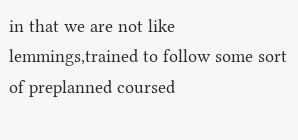in that we are not like lemmings,trained to follow some sort of preplanned coursed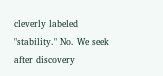cleverly labeled "stability." No. We seek after discovery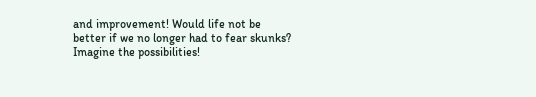and improvement! Would life not be better if we no longer had to fear skunks? Imagine the possibilities!